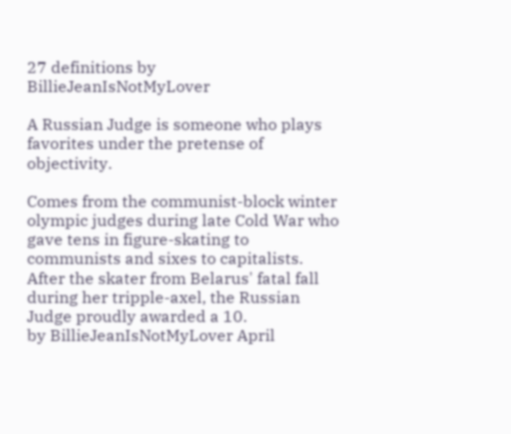27 definitions by BillieJeanIsNotMyLover

A Russian Judge is someone who plays favorites under the pretense of objectivity.

Comes from the communist-block winter olympic judges during late Cold War who gave tens in figure-skating to communists and sixes to capitalists.
After the skater from Belarus' fatal fall during her tripple-axel, the Russian Judge proudly awarded a 10.
by BillieJeanIsNotMyLover April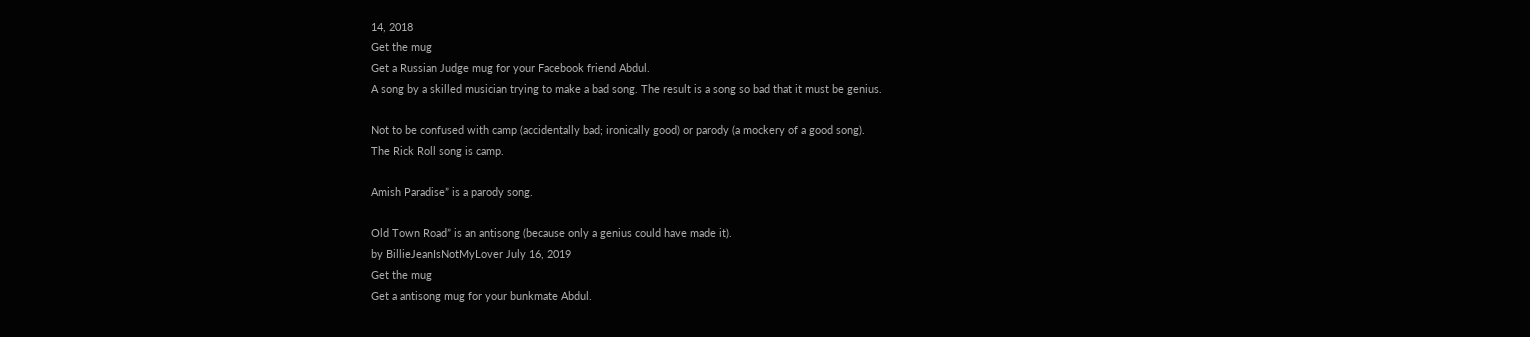14, 2018
Get the mug
Get a Russian Judge mug for your Facebook friend Abdul.
A song by a skilled musician trying to make a bad song. The result is a song so bad that it must be genius.

Not to be confused with camp (accidentally bad; ironically good) or parody (a mockery of a good song).
The Rick Roll song is camp.

Amish Paradise” is a parody song.

Old Town Road” is an antisong (because only a genius could have made it).
by BillieJeanIsNotMyLover July 16, 2019
Get the mug
Get a antisong mug for your bunkmate Abdul.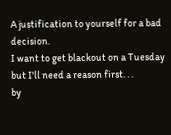A justification to yourself for a bad decision.
I want to get blackout on a Tuesday but I'll need a reason first. . .
by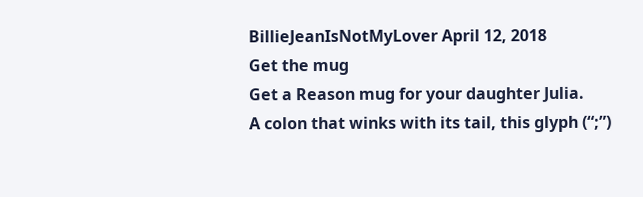BillieJeanIsNotMyLover April 12, 2018
Get the mug
Get a Reason mug for your daughter Julia.
A colon that winks with its tail, this glyph (“;”)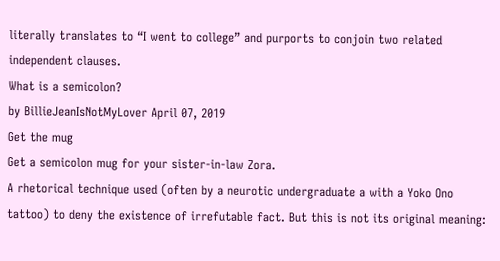literally translates to “I went to college” and purports to conjoin two related independent clauses.
What is a semicolon?
by BillieJeanIsNotMyLover April 07, 2019
Get the mug
Get a semicolon mug for your sister-in-law Zora.
A rhetorical technique used (often by a neurotic undergraduate a with a Yoko Ono tattoo) to deny the existence of irrefutable fact. But this is not its original meaning: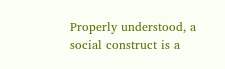Properly understood, a social construct is a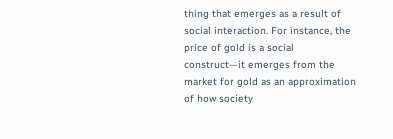thing that emerges as a result of social interaction. For instance, the price of gold is a social construct—it emerges from the market for gold as an approximation of how society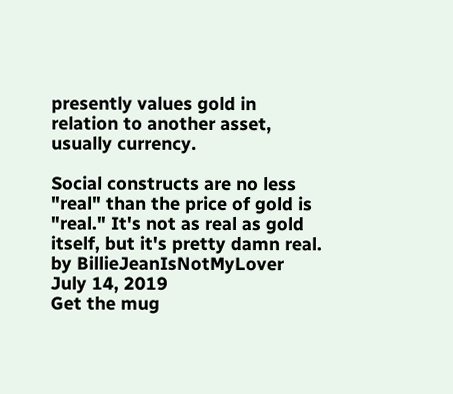presently values gold in relation to another asset, usually currency.

Social constructs are no less "real" than the price of gold is "real." It's not as real as gold itself, but it's pretty damn real.
by BillieJeanIsNotMyLover July 14, 2019
Get the mug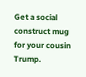Get a social construct mug for your cousin Trump.